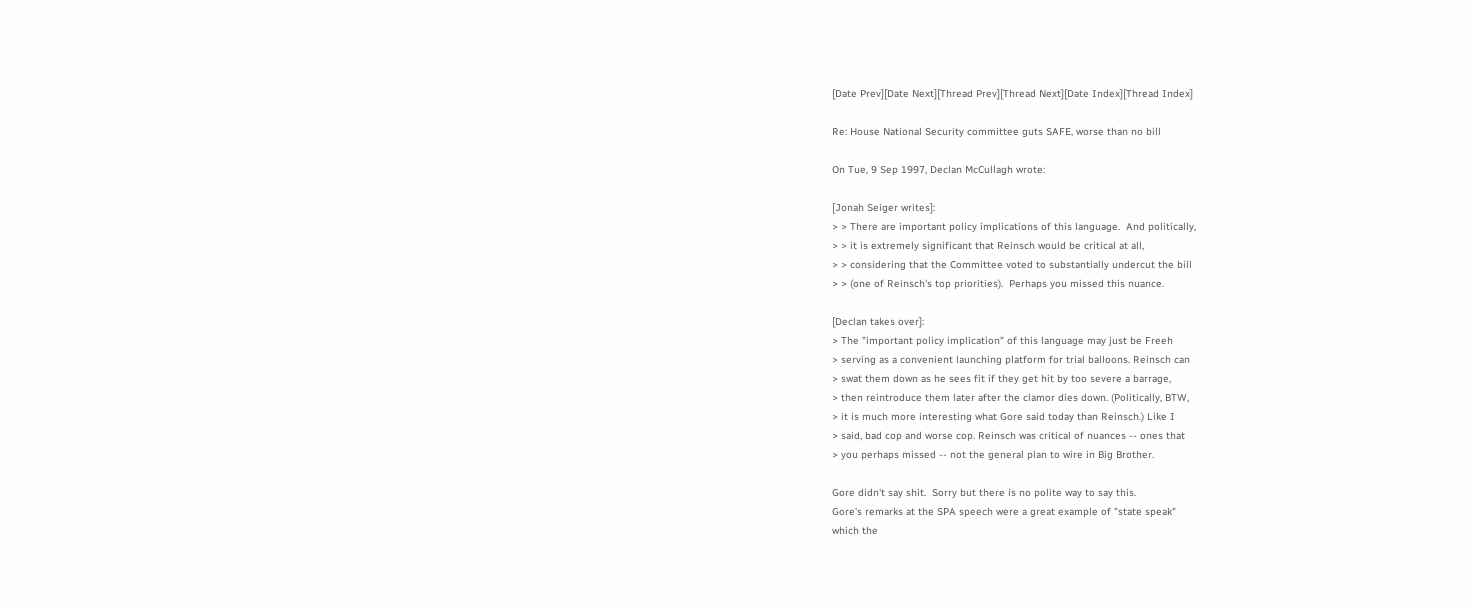[Date Prev][Date Next][Thread Prev][Thread Next][Date Index][Thread Index]

Re: House National Security committee guts SAFE, worse than no bill

On Tue, 9 Sep 1997, Declan McCullagh wrote:

[Jonah Seiger writes]:
> > There are important policy implications of this language.  And politically,
> > it is extremely significant that Reinsch would be critical at all,
> > considering that the Committee voted to substantially undercut the bill
> > (one of Reinsch's top priorities).  Perhaps you missed this nuance.

[Declan takes over]:
> The "important policy implication" of this language may just be Freeh
> serving as a convenient launching platform for trial balloons. Reinsch can
> swat them down as he sees fit if they get hit by too severe a barrage,
> then reintroduce them later after the clamor dies down. (Politically, BTW,
> it is much more interesting what Gore said today than Reinsch.) Like I
> said, bad cop and worse cop. Reinsch was critical of nuances -- ones that
> you perhaps missed -- not the general plan to wire in Big Brother.

Gore didn't say shit.  Sorry but there is no polite way to say this.
Gore's remarks at the SPA speech were a great example of "state speak"
which the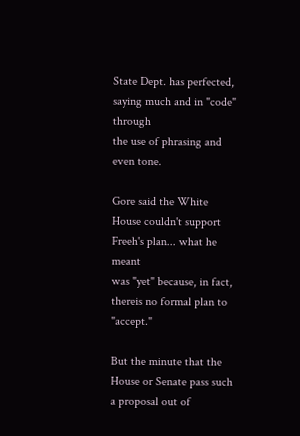State Dept. has perfected, saying much and in "code" through
the use of phrasing and even tone.

Gore said the White House couldn't support Freeh's plan... what he meant
was "yet" because, in fact, thereis no formal plan to "accept."

But the minute that the House or Senate pass such a proposal out of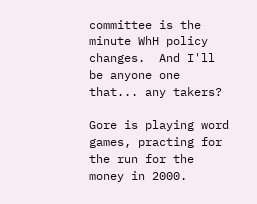committee is the minute WhH policy changes.  And I'll be anyone one
that... any takers?

Gore is playing word games, practing for the run for the money in 2000.